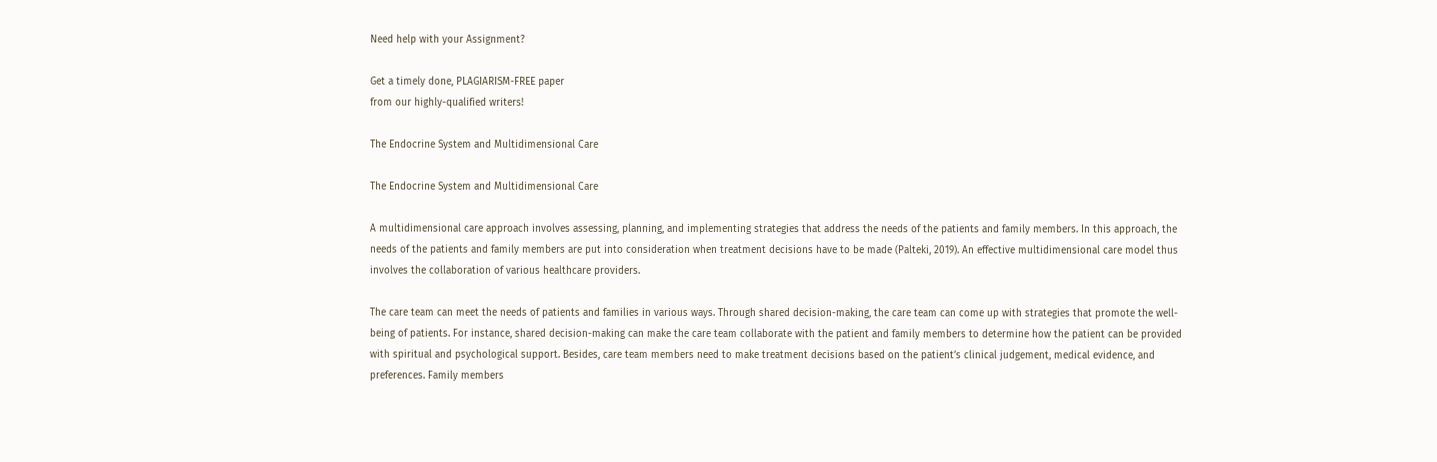Need help with your Assignment?

Get a timely done, PLAGIARISM-FREE paper
from our highly-qualified writers!

The Endocrine System and Multidimensional Care

The Endocrine System and Multidimensional Care

A multidimensional care approach involves assessing, planning, and implementing strategies that address the needs of the patients and family members. In this approach, the needs of the patients and family members are put into consideration when treatment decisions have to be made (Palteki, 2019). An effective multidimensional care model thus involves the collaboration of various healthcare providers.

The care team can meet the needs of patients and families in various ways. Through shared decision-making, the care team can come up with strategies that promote the well-being of patients. For instance, shared decision-making can make the care team collaborate with the patient and family members to determine how the patient can be provided with spiritual and psychological support. Besides, care team members need to make treatment decisions based on the patient’s clinical judgement, medical evidence, and preferences. Family members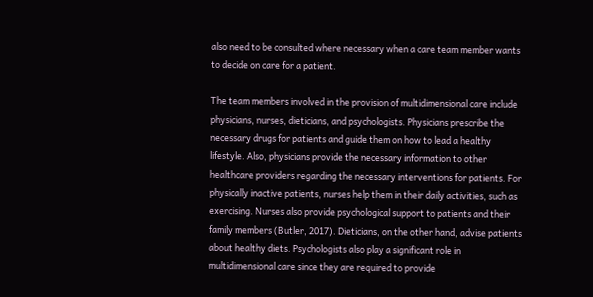also need to be consulted where necessary when a care team member wants to decide on care for a patient.

The team members involved in the provision of multidimensional care include physicians, nurses, dieticians, and psychologists. Physicians prescribe the necessary drugs for patients and guide them on how to lead a healthy lifestyle. Also, physicians provide the necessary information to other healthcare providers regarding the necessary interventions for patients. For physically inactive patients, nurses help them in their daily activities, such as exercising. Nurses also provide psychological support to patients and their family members (Butler, 2017). Dieticians, on the other hand, advise patients about healthy diets. Psychologists also play a significant role in multidimensional care since they are required to provide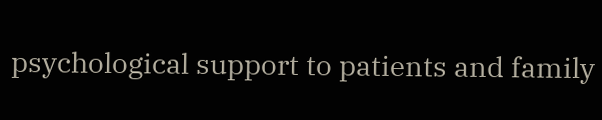psychological support to patients and family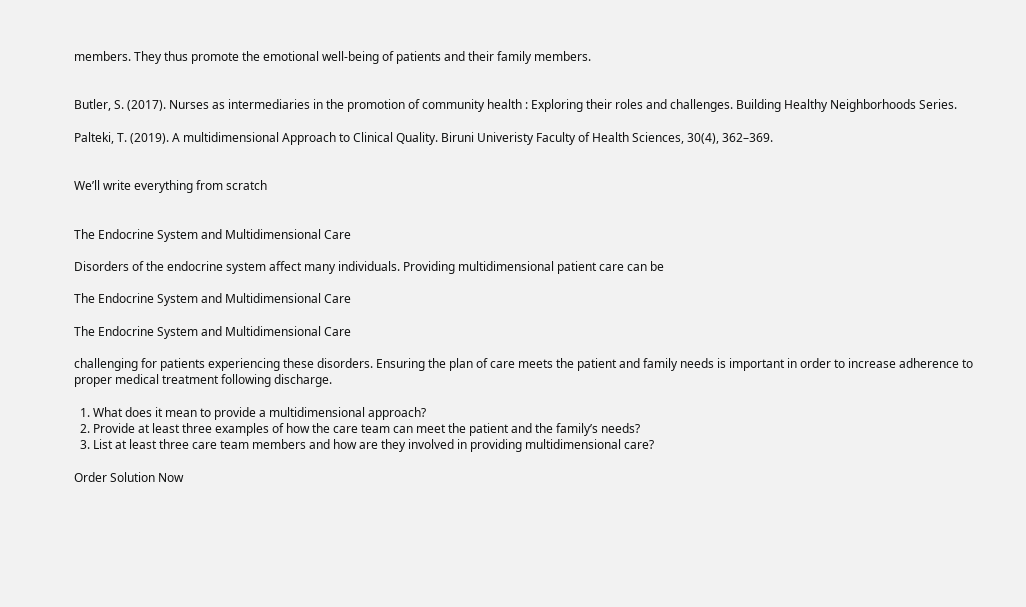members. They thus promote the emotional well-being of patients and their family members.


Butler, S. (2017). Nurses as intermediaries in the promotion of community health : Exploring their roles and challenges. Building Healthy Neighborhoods Series.

Palteki, T. (2019). A multidimensional Approach to Clinical Quality. Biruni Univeristy Faculty of Health Sciences, 30(4), 362–369.


We’ll write everything from scratch


The Endocrine System and Multidimensional Care

Disorders of the endocrine system affect many individuals. Providing multidimensional patient care can be

The Endocrine System and Multidimensional Care

The Endocrine System and Multidimensional Care

challenging for patients experiencing these disorders. Ensuring the plan of care meets the patient and family needs is important in order to increase adherence to proper medical treatment following discharge.

  1. What does it mean to provide a multidimensional approach?
  2. Provide at least three examples of how the care team can meet the patient and the family’s needs?
  3. List at least three care team members and how are they involved in providing multidimensional care?

Order Solution Now